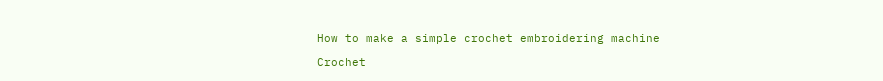How to make a simple crochet embroidering machine

Crochet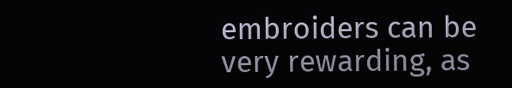embroiders can be very rewarding, as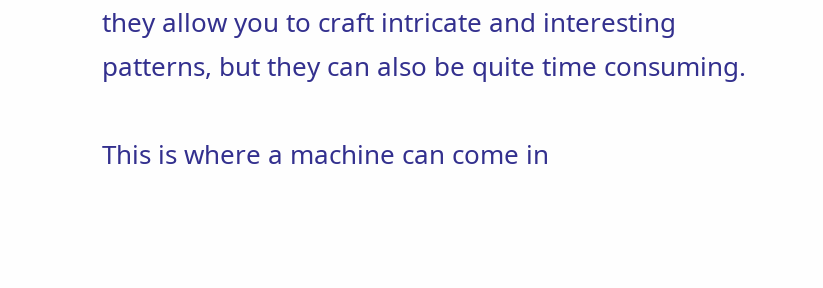they allow you to craft intricate and interesting patterns, but they can also be quite time consuming.

This is where a machine can come in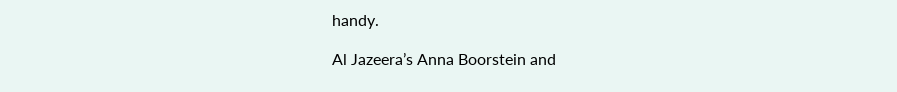handy.

Al Jazeera’s Anna Boorstein and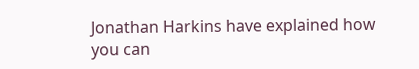Jonathan Harkins have explained how you can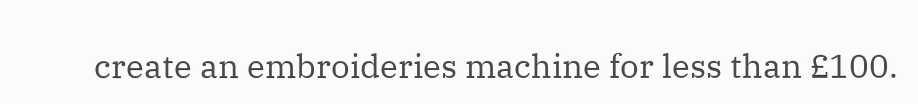create an embroideries machine for less than £100.